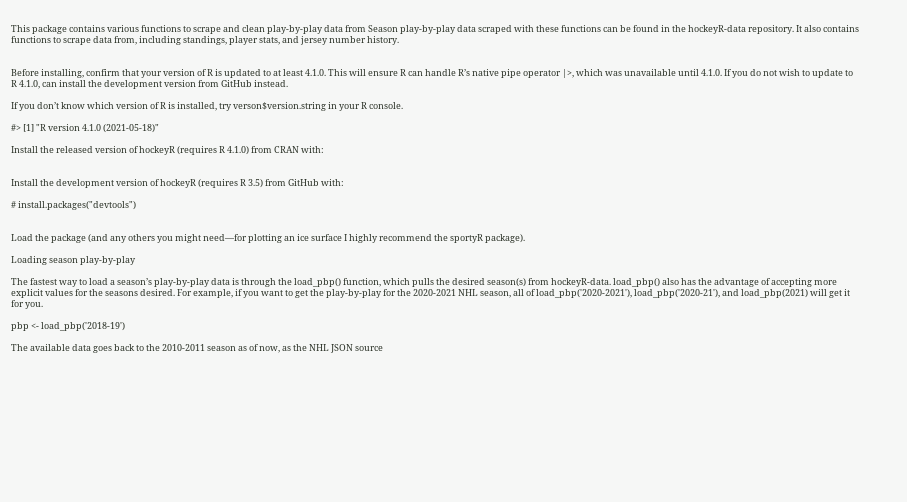This package contains various functions to scrape and clean play-by-play data from Season play-by-play data scraped with these functions can be found in the hockeyR-data repository. It also contains functions to scrape data from, including standings, player stats, and jersey number history.


Before installing, confirm that your version of R is updated to at least 4.1.0. This will ensure R can handle R’s native pipe operator |>, which was unavailable until 4.1.0. If you do not wish to update to R 4.1.0, can install the development version from GitHub instead.

If you don’t know which version of R is installed, try verson$version.string in your R console.

#> [1] "R version 4.1.0 (2021-05-18)"

Install the released version of hockeyR (requires R 4.1.0) from CRAN with:


Install the development version of hockeyR (requires R 3.5) from GitHub with:

# install.packages("devtools")


Load the package (and any others you might need—for plotting an ice surface I highly recommend the sportyR package).

Loading season play-by-play

The fastest way to load a season’s play-by-play data is through the load_pbp() function, which pulls the desired season(s) from hockeyR-data. load_pbp() also has the advantage of accepting more explicit values for the seasons desired. For example, if you want to get the play-by-play for the 2020-2021 NHL season, all of load_pbp('2020-2021'), load_pbp('2020-21'), and load_pbp(2021) will get it for you.

pbp <- load_pbp('2018-19')

The available data goes back to the 2010-2011 season as of now, as the NHL JSON source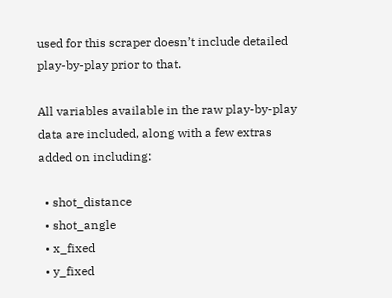used for this scraper doesn’t include detailed play-by-play prior to that.

All variables available in the raw play-by-play data are included, along with a few extras added on including:

  • shot_distance
  • shot_angle
  • x_fixed
  • y_fixed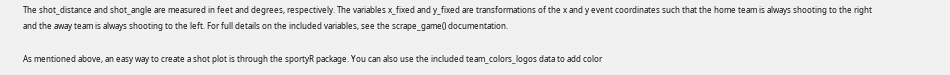The shot_distance and shot_angle are measured in feet and degrees, respectively. The variables x_fixed and y_fixed are transformations of the x and y event coordinates such that the home team is always shooting to the right and the away team is always shooting to the left. For full details on the included variables, see the scrape_game() documentation.

As mentioned above, an easy way to create a shot plot is through the sportyR package. You can also use the included team_colors_logos data to add color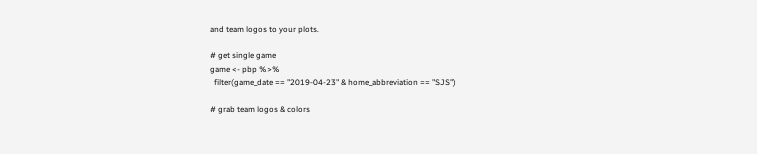and team logos to your plots.

# get single game
game <- pbp %>%
  filter(game_date == "2019-04-23" & home_abbreviation == "SJS")

# grab team logos & colors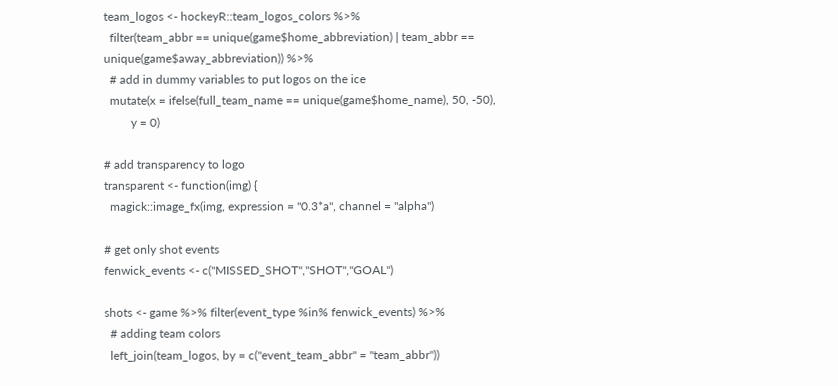team_logos <- hockeyR::team_logos_colors %>%
  filter(team_abbr == unique(game$home_abbreviation) | team_abbr == unique(game$away_abbreviation)) %>%
  # add in dummy variables to put logos on the ice
  mutate(x = ifelse(full_team_name == unique(game$home_name), 50, -50),
         y = 0)

# add transparency to logo
transparent <- function(img) {
  magick::image_fx(img, expression = "0.3*a", channel = "alpha")

# get only shot events
fenwick_events <- c("MISSED_SHOT","SHOT","GOAL")

shots <- game %>% filter(event_type %in% fenwick_events) %>%
  # adding team colors
  left_join(team_logos, by = c("event_team_abbr" = "team_abbr"))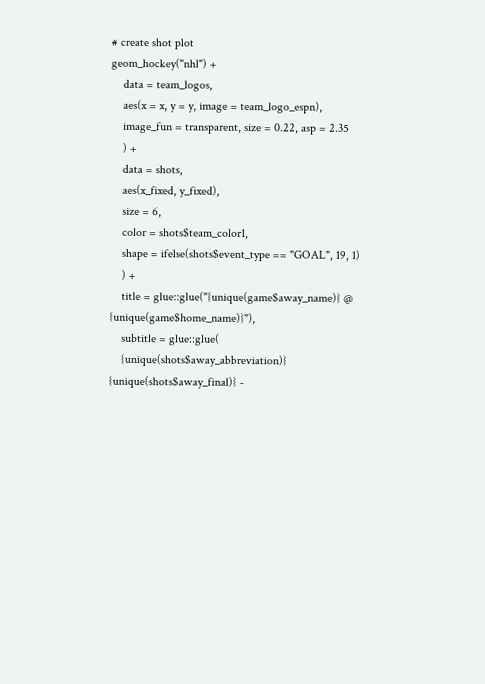# create shot plot
geom_hockey("nhl") +
    data = team_logos,
    aes(x = x, y = y, image = team_logo_espn),
    image_fun = transparent, size = 0.22, asp = 2.35
    ) +
    data = shots,
    aes(x_fixed, y_fixed),
    size = 6,
    color = shots$team_color1,
    shape = ifelse(shots$event_type == "GOAL", 19, 1)
    ) +
    title = glue::glue("{unique(game$away_name)} @ {unique(game$home_name)}"),
    subtitle = glue::glue(
    {unique(shots$away_abbreviation)} {unique(shots$away_final)} -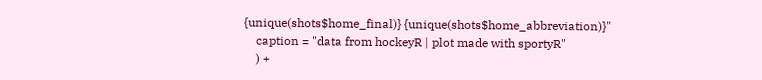{unique(shots$home_final)} {unique(shots$home_abbreviation)}"
    caption = "data from hockeyR | plot made with sportyR"
    ) +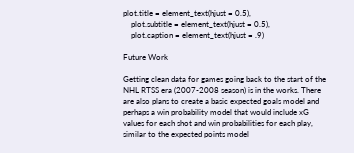plot.title = element_text(hjust = 0.5),
    plot.subtitle = element_text(hjust = 0.5),
    plot.caption = element_text(hjust = .9)

Future Work

Getting clean data for games going back to the start of the NHL RTSS era (2007-2008 season) is in the works. There are also plans to create a basic expected goals model and perhaps a win probability model that would include xG values for each shot and win probabilities for each play, similar to the expected points model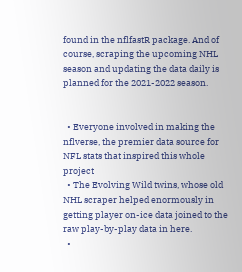found in the nflfastR package. And of course, scraping the upcoming NHL season and updating the data daily is planned for the 2021-2022 season.


  • Everyone involved in making the nflverse, the premier data source for NFL stats that inspired this whole project
  • The Evolving Wild twins, whose old NHL scraper helped enormously in getting player on-ice data joined to the raw play-by-play data in here.
  •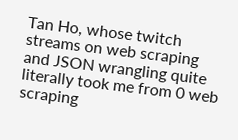Tan Ho, whose twitch streams on web scraping and JSON wrangling quite literally took me from 0 web scraping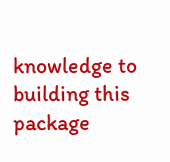knowledge to building this package